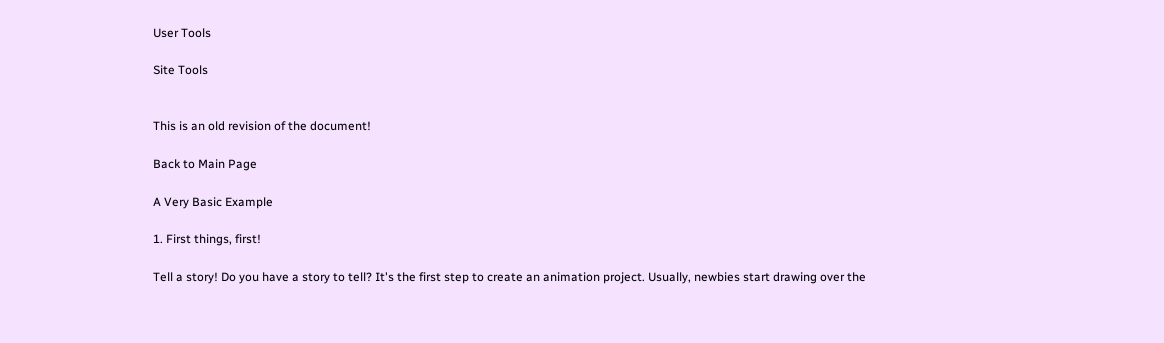User Tools

Site Tools


This is an old revision of the document!

Back to Main Page

A Very Basic Example

1. First things, first!

Tell a story! Do you have a story to tell? It's the first step to create an animation project. Usually, newbies start drawing over the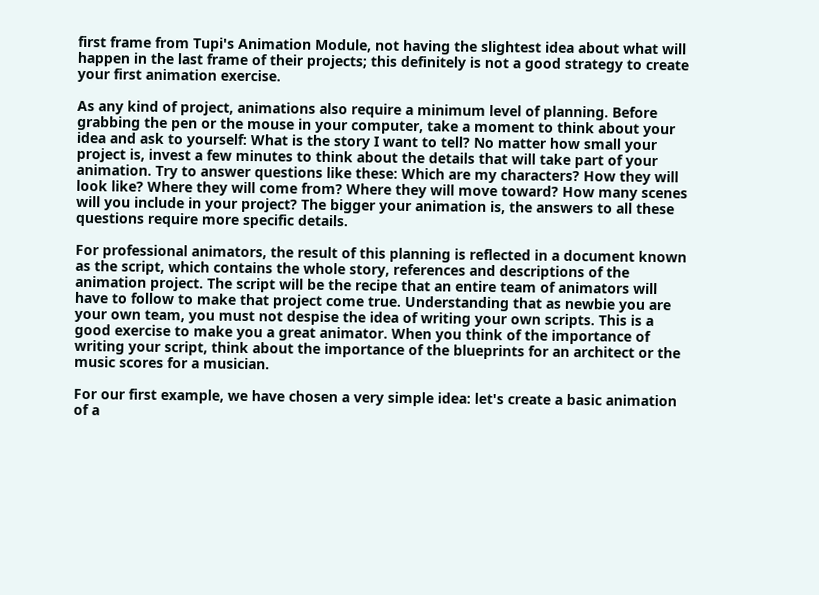first frame from Tupi's Animation Module, not having the slightest idea about what will happen in the last frame of their projects; this definitely is not a good strategy to create your first animation exercise.

As any kind of project, animations also require a minimum level of planning. Before grabbing the pen or the mouse in your computer, take a moment to think about your idea and ask to yourself: What is the story I want to tell? No matter how small your project is, invest a few minutes to think about the details that will take part of your animation. Try to answer questions like these: Which are my characters? How they will look like? Where they will come from? Where they will move toward? How many scenes will you include in your project? The bigger your animation is, the answers to all these questions require more specific details.

For professional animators, the result of this planning is reflected in a document known as the script, which contains the whole story, references and descriptions of the animation project. The script will be the recipe that an entire team of animators will have to follow to make that project come true. Understanding that as newbie you are your own team, you must not despise the idea of writing your own scripts. This is a good exercise to make you a great animator. When you think of the importance of writing your script, think about the importance of the blueprints for an architect or the music scores for a musician.

For our first example, we have chosen a very simple idea: let's create a basic animation of a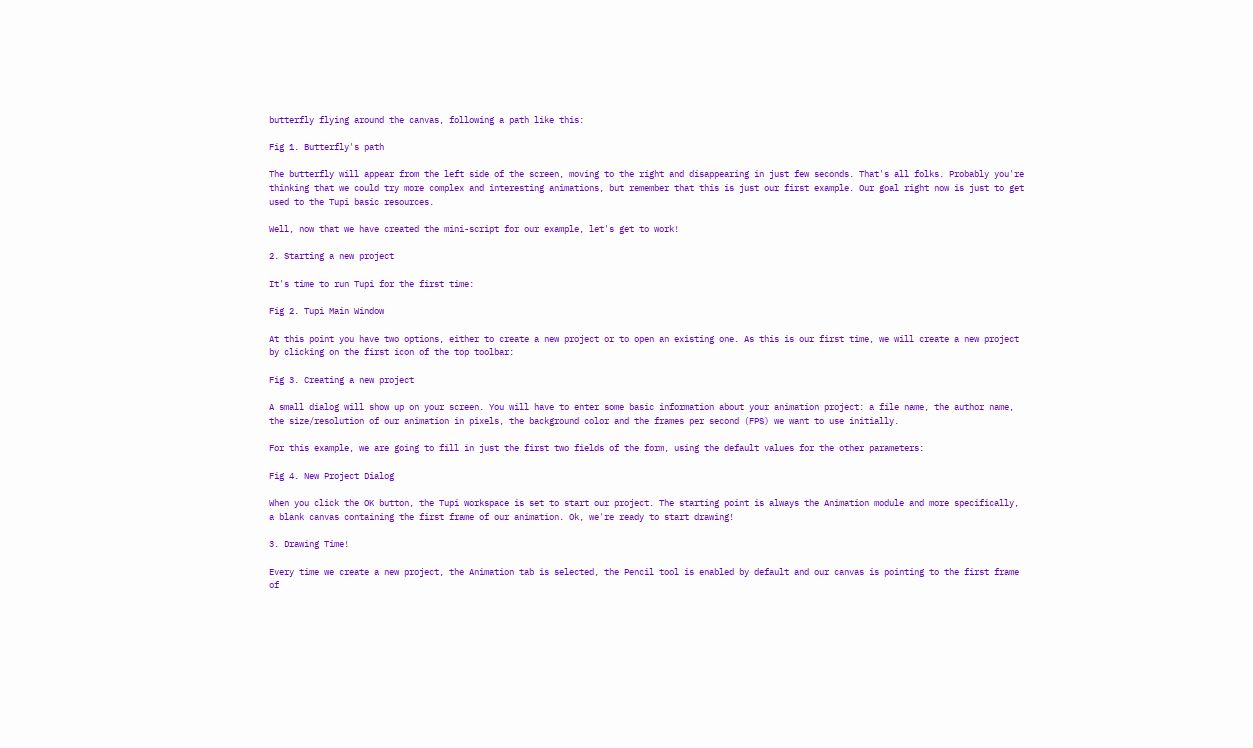butterfly flying around the canvas, following a path like this:

Fig 1. Butterfly's path

The butterfly will appear from the left side of the screen, moving to the right and disappearing in just few seconds. That's all folks. Probably you're thinking that we could try more complex and interesting animations, but remember that this is just our first example. Our goal right now is just to get used to the Tupi basic resources.

Well, now that we have created the mini-script for our example, let's get to work!

2. Starting a new project

It's time to run Tupi for the first time:

Fig 2. Tupi Main Window

At this point you have two options, either to create a new project or to open an existing one. As this is our first time, we will create a new project by clicking on the first icon of the top toolbar:

Fig 3. Creating a new project

A small dialog will show up on your screen. You will have to enter some basic information about your animation project: a file name, the author name, the size/resolution of our animation in pixels, the background color and the frames per second (FPS) we want to use initially.

For this example, we are going to fill in just the first two fields of the form, using the default values for the other parameters:

Fig 4. New Project Dialog

When you click the OK button, the Tupi workspace is set to start our project. The starting point is always the Animation module and more specifically, a blank canvas containing the first frame of our animation. Ok, we're ready to start drawing!

3. Drawing Time!

Every time we create a new project, the Animation tab is selected, the Pencil tool is enabled by default and our canvas is pointing to the first frame of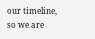our timeline, so we are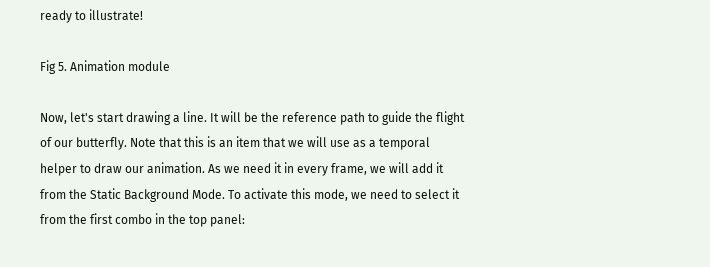ready to illustrate!

Fig 5. Animation module

Now, let's start drawing a line. It will be the reference path to guide the flight of our butterfly. Note that this is an item that we will use as a temporal helper to draw our animation. As we need it in every frame, we will add it from the Static Background Mode. To activate this mode, we need to select it from the first combo in the top panel: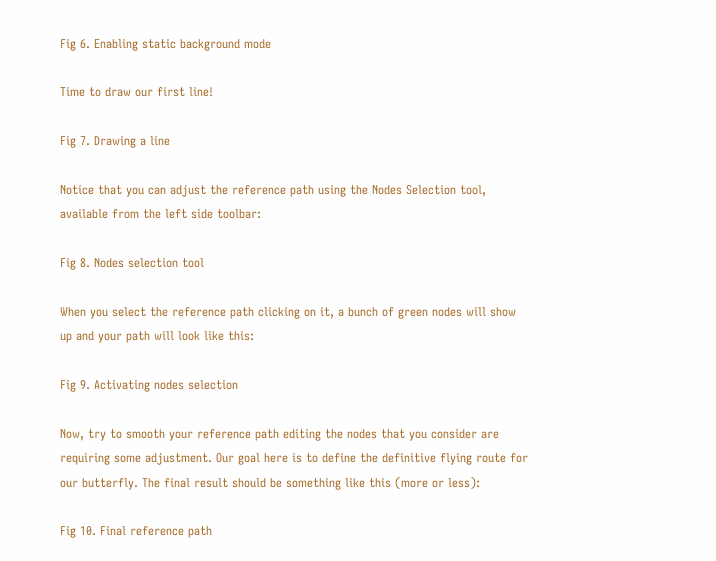Fig 6. Enabling static background mode

Time to draw our first line!

Fig 7. Drawing a line

Notice that you can adjust the reference path using the Nodes Selection tool, available from the left side toolbar:

Fig 8. Nodes selection tool

When you select the reference path clicking on it, a bunch of green nodes will show up and your path will look like this:

Fig 9. Activating nodes selection

Now, try to smooth your reference path editing the nodes that you consider are requiring some adjustment. Our goal here is to define the definitive flying route for our butterfly. The final result should be something like this (more or less):

Fig 10. Final reference path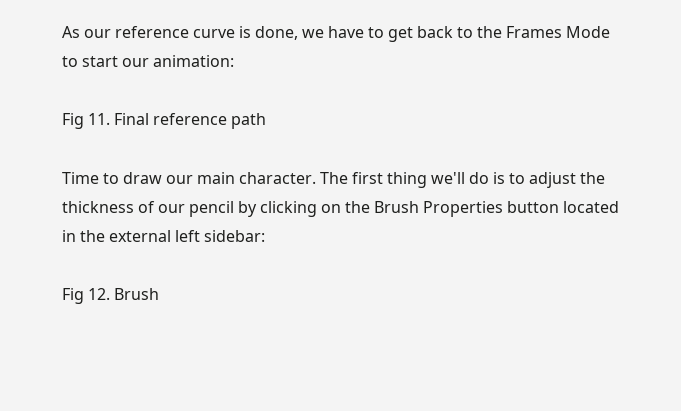As our reference curve is done, we have to get back to the Frames Mode to start our animation:

Fig 11. Final reference path

Time to draw our main character. The first thing we'll do is to adjust the thickness of our pencil by clicking on the Brush Properties button located in the external left sidebar:

Fig 12. Brush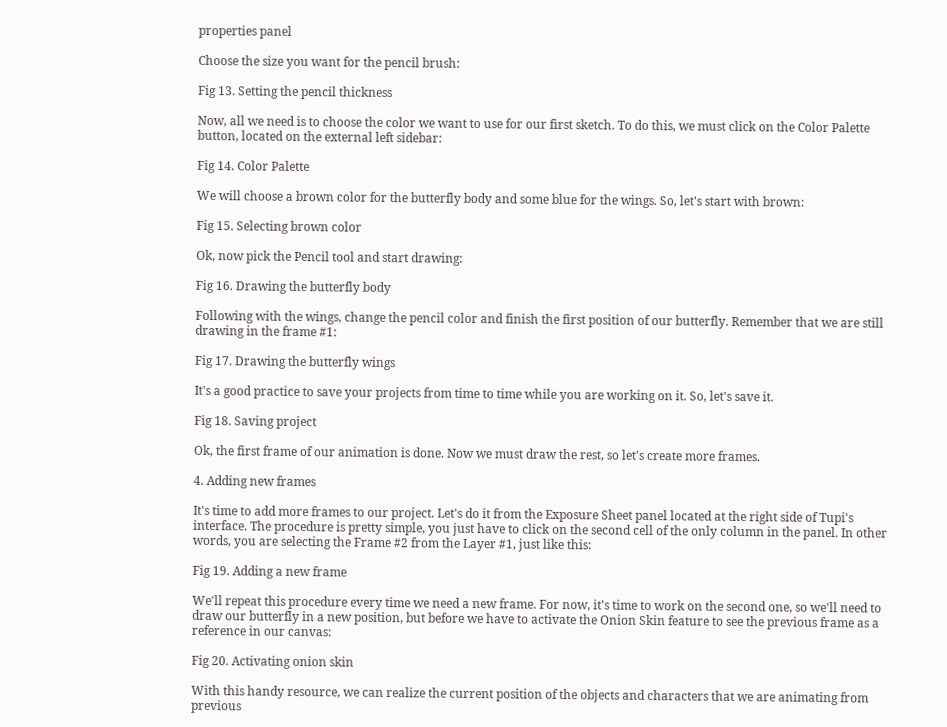properties panel

Choose the size you want for the pencil brush:

Fig 13. Setting the pencil thickness

Now, all we need is to choose the color we want to use for our first sketch. To do this, we must click on the Color Palette button, located on the external left sidebar:

Fig 14. Color Palette

We will choose a brown color for the butterfly body and some blue for the wings. So, let's start with brown:

Fig 15. Selecting brown color

Ok, now pick the Pencil tool and start drawing:

Fig 16. Drawing the butterfly body

Following with the wings, change the pencil color and finish the first position of our butterfly. Remember that we are still drawing in the frame #1:

Fig 17. Drawing the butterfly wings

It's a good practice to save your projects from time to time while you are working on it. So, let's save it.

Fig 18. Saving project

Ok, the first frame of our animation is done. Now we must draw the rest, so let's create more frames.

4. Adding new frames

It's time to add more frames to our project. Let's do it from the Exposure Sheet panel located at the right side of Tupi's interface. The procedure is pretty simple, you just have to click on the second cell of the only column in the panel. In other words, you are selecting the Frame #2 from the Layer #1, just like this:

Fig 19. Adding a new frame

We'll repeat this procedure every time we need a new frame. For now, it's time to work on the second one, so we'll need to draw our butterfly in a new position, but before we have to activate the Onion Skin feature to see the previous frame as a reference in our canvas:

Fig 20. Activating onion skin

With this handy resource, we can realize the current position of the objects and characters that we are animating from previous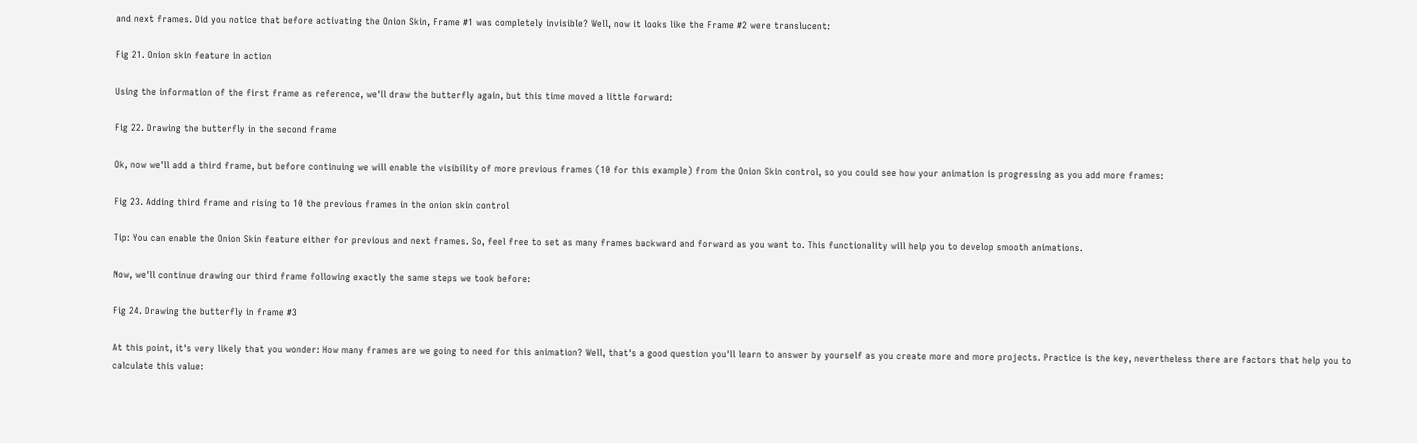and next frames. Did you notice that before activating the Onion Skin, Frame #1 was completely invisible? Well, now it looks like the Frame #2 were translucent:

Fig 21. Onion skin feature in action

Using the information of the first frame as reference, we'll draw the butterfly again, but this time moved a little forward:

Fig 22. Drawing the butterfly in the second frame

Ok, now we'll add a third frame, but before continuing we will enable the visibility of more previous frames (10 for this example) from the Onion Skin control, so you could see how your animation is progressing as you add more frames:

Fig 23. Adding third frame and rising to 10 the previous frames in the onion skin control

Tip: You can enable the Onion Skin feature either for previous and next frames. So, feel free to set as many frames backward and forward as you want to. This functionality will help you to develop smooth animations.

Now, we'll continue drawing our third frame following exactly the same steps we took before:

Fig 24. Drawing the butterfly in frame #3

At this point, it's very likely that you wonder: How many frames are we going to need for this animation? Well, that's a good question you'll learn to answer by yourself as you create more and more projects. Practice is the key, nevertheless there are factors that help you to calculate this value: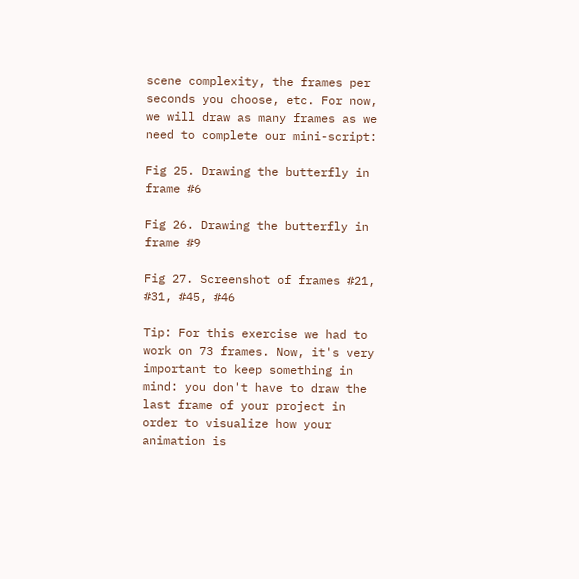scene complexity, the frames per seconds you choose, etc. For now, we will draw as many frames as we need to complete our mini-script:

Fig 25. Drawing the butterfly in frame #6

Fig 26. Drawing the butterfly in frame #9

Fig 27. Screenshot of frames #21, #31, #45, #46

Tip: For this exercise we had to work on 73 frames. Now, it's very important to keep something in mind: you don't have to draw the last frame of your project in order to visualize how your animation is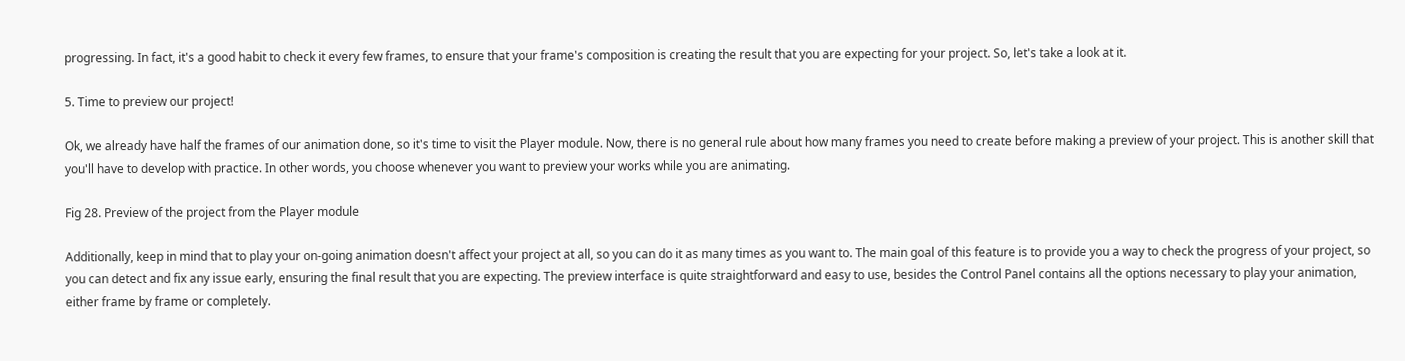progressing. In fact, it's a good habit to check it every few frames, to ensure that your frame's composition is creating the result that you are expecting for your project. So, let's take a look at it.

5. Time to preview our project!

Ok, we already have half the frames of our animation done, so it's time to visit the Player module. Now, there is no general rule about how many frames you need to create before making a preview of your project. This is another skill that you'll have to develop with practice. In other words, you choose whenever you want to preview your works while you are animating.

Fig 28. Preview of the project from the Player module

Additionally, keep in mind that to play your on-going animation doesn't affect your project at all, so you can do it as many times as you want to. The main goal of this feature is to provide you a way to check the progress of your project, so you can detect and fix any issue early, ensuring the final result that you are expecting. The preview interface is quite straightforward and easy to use, besides the Control Panel contains all the options necessary to play your animation, either frame by frame or completely.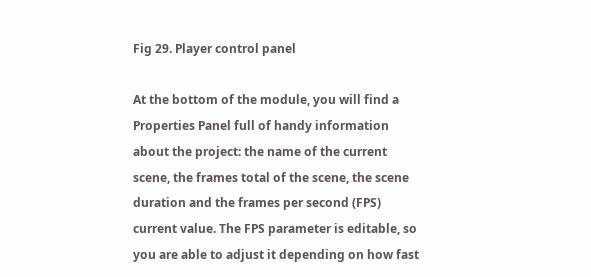Fig 29. Player control panel

At the bottom of the module, you will find a Properties Panel full of handy information about the project: the name of the current scene, the frames total of the scene, the scene duration and the frames per second (FPS) current value. The FPS parameter is editable, so you are able to adjust it depending on how fast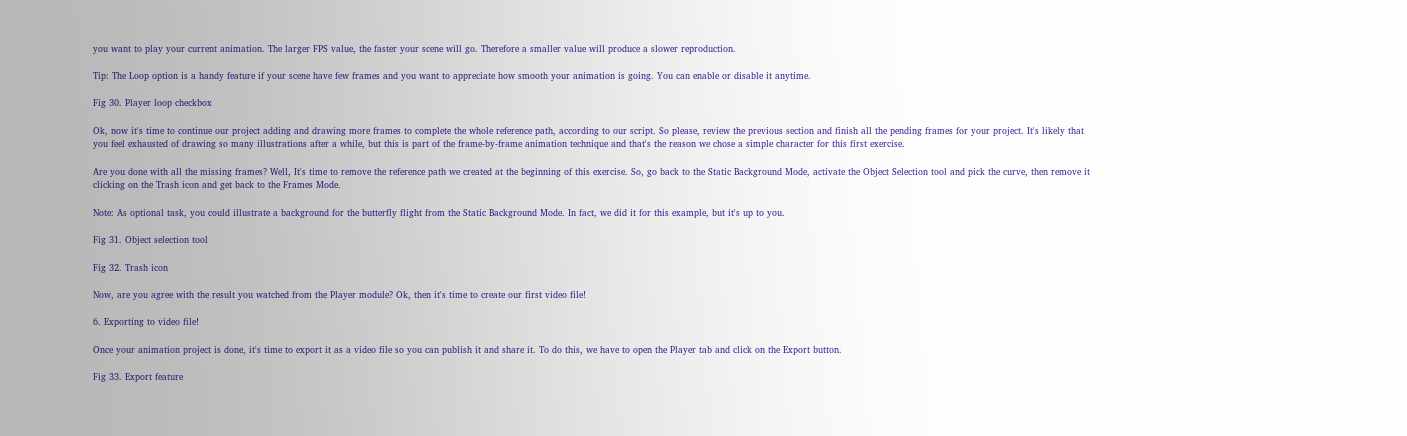you want to play your current animation. The larger FPS value, the faster your scene will go. Therefore a smaller value will produce a slower reproduction.

Tip: The Loop option is a handy feature if your scene have few frames and you want to appreciate how smooth your animation is going. You can enable or disable it anytime.

Fig 30. Player loop checkbox

Ok, now it's time to continue our project adding and drawing more frames to complete the whole reference path, according to our script. So please, review the previous section and finish all the pending frames for your project. It's likely that you feel exhausted of drawing so many illustrations after a while, but this is part of the frame-by-frame animation technique and that's the reason we chose a simple character for this first exercise.

Are you done with all the missing frames? Well, It's time to remove the reference path we created at the beginning of this exercise. So, go back to the Static Background Mode, activate the Object Selection tool and pick the curve, then remove it clicking on the Trash icon and get back to the Frames Mode.

Note: As optional task, you could illustrate a background for the butterfly flight from the Static Background Mode. In fact, we did it for this example, but it's up to you.

Fig 31. Object selection tool

Fig 32. Trash icon

Now, are you agree with the result you watched from the Player module? Ok, then it's time to create our first video file!

6. Exporting to video file!

Once your animation project is done, it's time to export it as a video file so you can publish it and share it. To do this, we have to open the Player tab and click on the Export button.

Fig 33. Export feature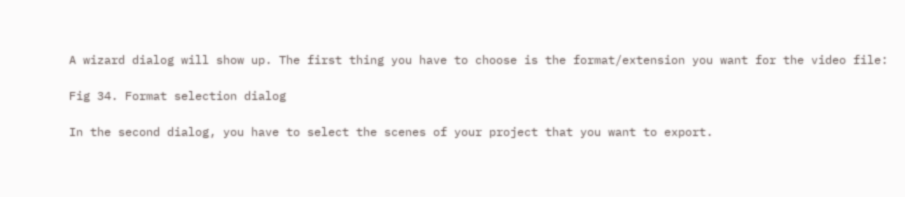A wizard dialog will show up. The first thing you have to choose is the format/extension you want for the video file:

Fig 34. Format selection dialog

In the second dialog, you have to select the scenes of your project that you want to export.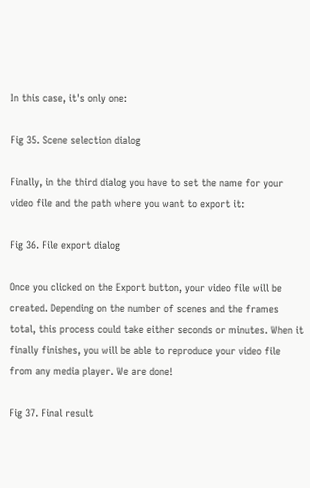In this case, it's only one:

Fig 35. Scene selection dialog

Finally, in the third dialog you have to set the name for your video file and the path where you want to export it:

Fig 36. File export dialog

Once you clicked on the Export button, your video file will be created. Depending on the number of scenes and the frames total, this process could take either seconds or minutes. When it finally finishes, you will be able to reproduce your video file from any media player. We are done!

Fig 37. Final result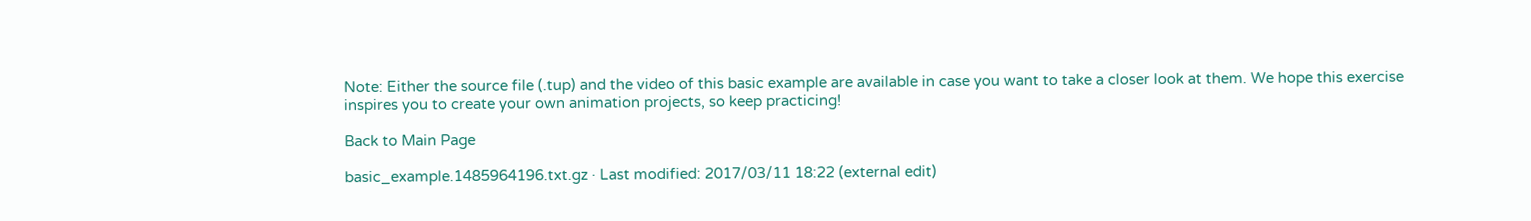Note: Either the source file (.tup) and the video of this basic example are available in case you want to take a closer look at them. We hope this exercise inspires you to create your own animation projects, so keep practicing!

Back to Main Page

basic_example.1485964196.txt.gz · Last modified: 2017/03/11 18:22 (external edit)